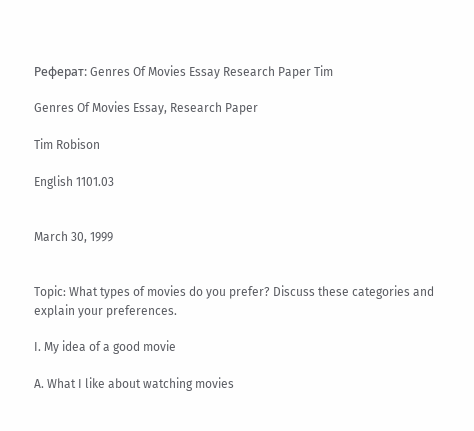Реферат: Genres Of Movies Essay Research Paper Tim

Genres Of Movies Essay, Research Paper

Tim Robison

English 1101.03


March 30, 1999


Topic: What types of movies do you prefer? Discuss these categories and explain your preferences.

I. My idea of a good movie

A. What I like about watching movies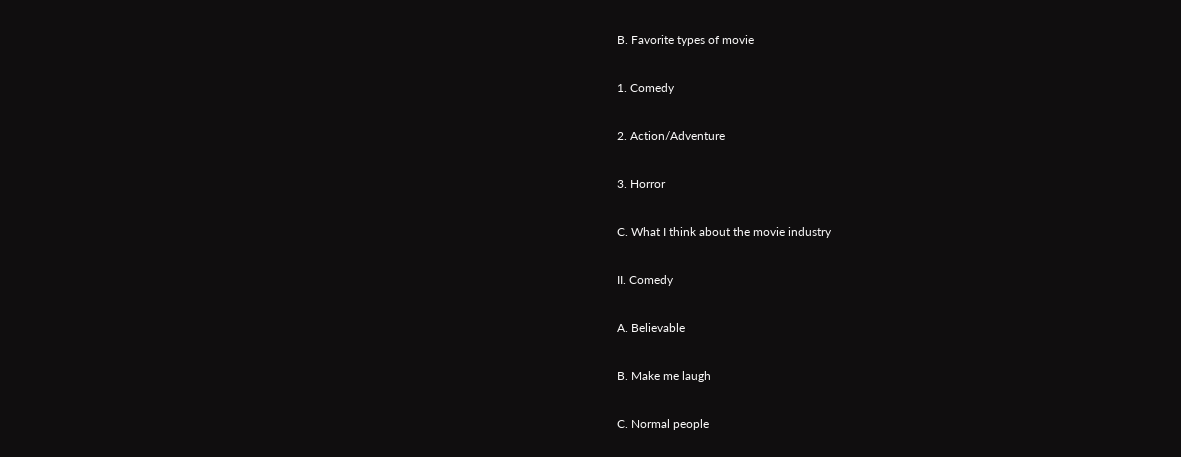B. Favorite types of movie

1. Comedy

2. Action/Adventure

3. Horror

C. What I think about the movie industry

II. Comedy

A. Believable

B. Make me laugh

C. Normal people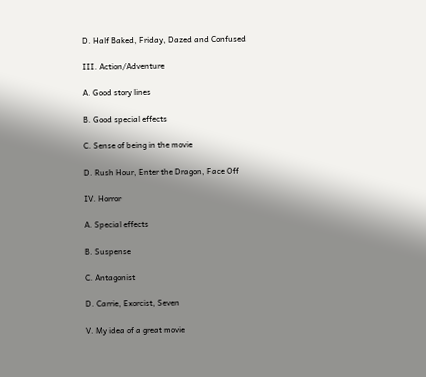D. Half Baked, Friday, Dazed and Confused

III. Action/Adventure

A. Good story lines

B. Good special effects

C. Sense of being in the movie

D. Rush Hour, Enter the Dragon, Face Off

IV. Horror

A. Special effects

B. Suspense

C. Antagonist

D. Carrie, Exorcist, Seven

V. My idea of a great movie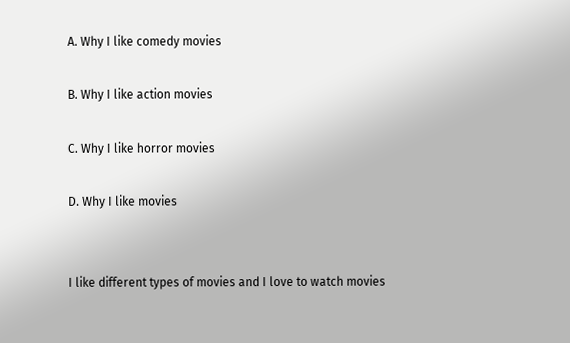A. Why I like comedy movies

B. Why I like action movies

C. Why I like horror movies

D. Why I like movies


I like different types of movies and I love to watch movies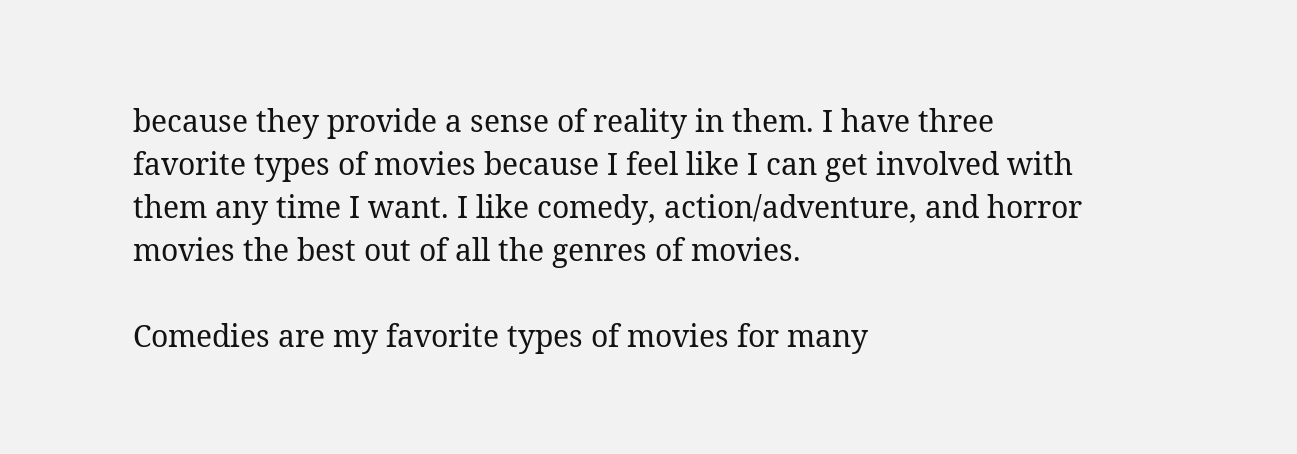because they provide a sense of reality in them. I have three favorite types of movies because I feel like I can get involved with them any time I want. I like comedy, action/adventure, and horror movies the best out of all the genres of movies.

Comedies are my favorite types of movies for many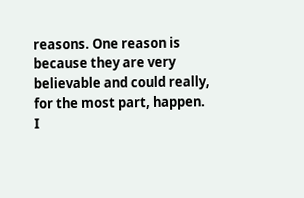reasons. One reason is because they are very believable and could really, for the most part, happen. I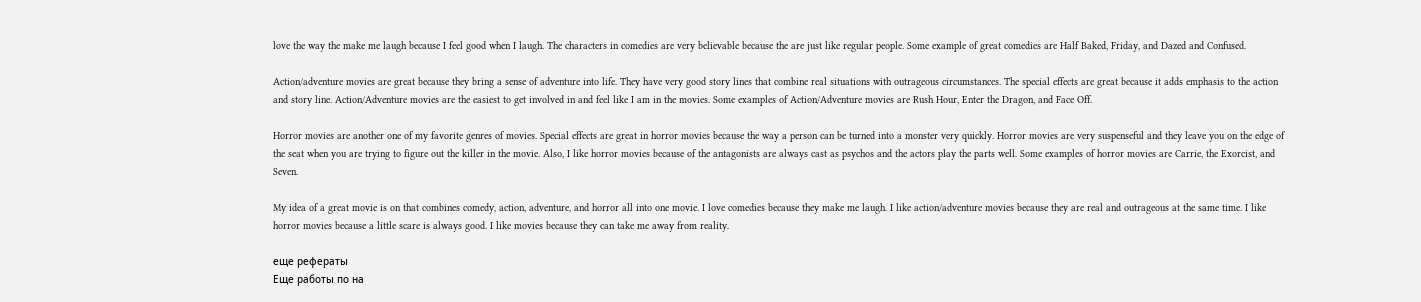love the way the make me laugh because I feel good when I laugh. The characters in comedies are very believable because the are just like regular people. Some example of great comedies are Half Baked, Friday, and Dazed and Confused.

Action/adventure movies are great because they bring a sense of adventure into life. They have very good story lines that combine real situations with outrageous circumstances. The special effects are great because it adds emphasis to the action and story line. Action/Adventure movies are the easiest to get involved in and feel like I am in the movies. Some examples of Action/Adventure movies are Rush Hour, Enter the Dragon, and Face Off.

Horror movies are another one of my favorite genres of movies. Special effects are great in horror movies because the way a person can be turned into a monster very quickly. Horror movies are very suspenseful and they leave you on the edge of the seat when you are trying to figure out the killer in the movie. Also, I like horror movies because of the antagonists are always cast as psychos and the actors play the parts well. Some examples of horror movies are Carrie, the Exorcist, and Seven.

My idea of a great movie is on that combines comedy, action, adventure, and horror all into one movie. I love comedies because they make me laugh. I like action/adventure movies because they are real and outrageous at the same time. I like horror movies because a little scare is always good. I like movies because they can take me away from reality.

еще рефераты
Еще работы по на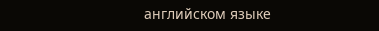английском языке